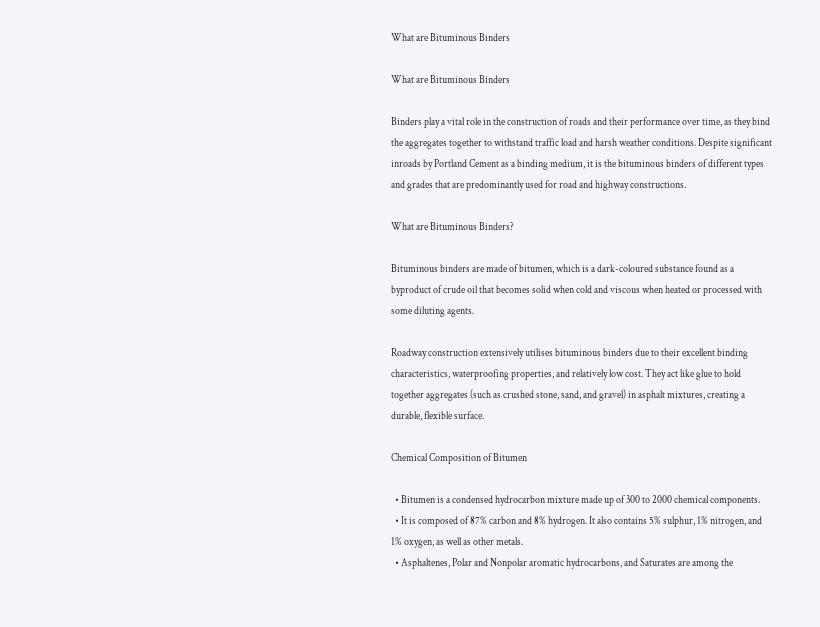What are Bituminous Binders

What are Bituminous Binders

Binders play a vital role in the construction of roads and their performance over time, as they bind the aggregates together to withstand traffic load and harsh weather conditions. Despite significant inroads by Portland Cement as a binding medium, it is the bituminous binders of different types and grades that are predominantly used for road and highway constructions.

What are Bituminous Binders?

Bituminous binders are made of bitumen, which is a dark-coloured substance found as a byproduct of crude oil that becomes solid when cold and viscous when heated or processed with some diluting agents.

Roadway construction extensively utilises bituminous binders due to their excellent binding characteristics, waterproofing properties, and relatively low cost. They act like glue to hold together aggregates (such as crushed stone, sand, and gravel) in asphalt mixtures, creating a durable, flexible surface.

Chemical Composition of Bitumen

  • Bitumen is a condensed hydrocarbon mixture made up of 300 to 2000 chemical components.
  • It is composed of 87% carbon and 8% hydrogen. It also contains 5% sulphur, 1% nitrogen, and 1% oxygen, as well as other metals.
  • Asphaltenes, Polar and Nonpolar aromatic hydrocarbons, and Saturates are among the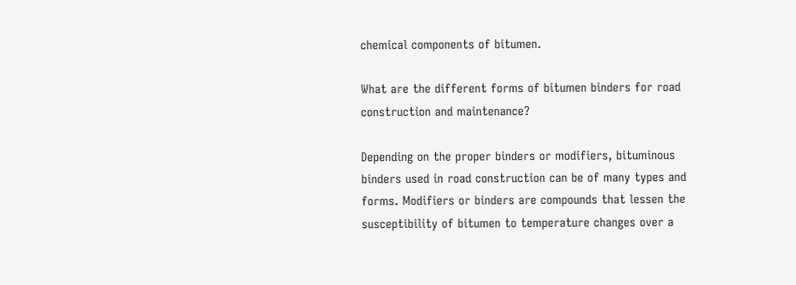chemical components of bitumen.

What are the different forms of bitumen binders for road construction and maintenance?

Depending on the proper binders or modifiers, bituminous binders used in road construction can be of many types and forms. Modifiers or binders are compounds that lessen the susceptibility of bitumen to temperature changes over a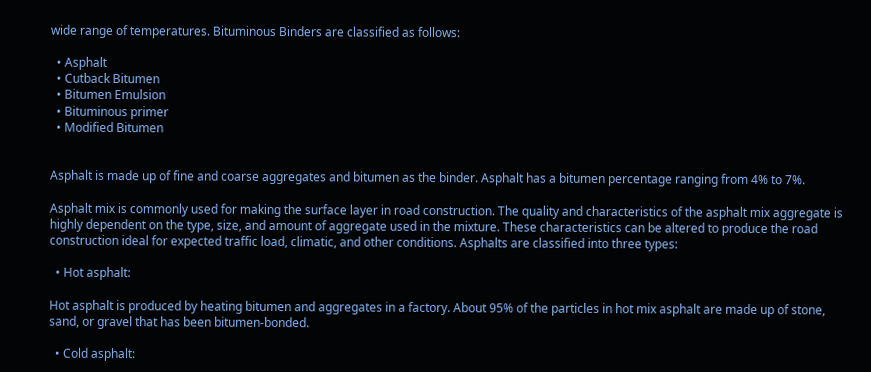wide range of temperatures. Bituminous Binders are classified as follows:

  • Asphalt
  • Cutback Bitumen
  • Bitumen Emulsion
  • Bituminous primer
  • Modified Bitumen


Asphalt is made up of fine and coarse aggregates and bitumen as the binder. Asphalt has a bitumen percentage ranging from 4% to 7%.

Asphalt mix is commonly used for making the surface layer in road construction. The quality and characteristics of the asphalt mix aggregate is highly dependent on the type, size, and amount of aggregate used in the mixture. These characteristics can be altered to produce the road construction ideal for expected traffic load, climatic, and other conditions. Asphalts are classified into three types:

  • Hot asphalt:

Hot asphalt is produced by heating bitumen and aggregates in a factory. About 95% of the particles in hot mix asphalt are made up of stone, sand, or gravel that has been bitumen-bonded.

  • Cold asphalt: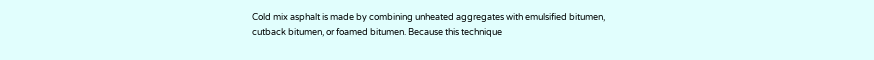Cold mix asphalt is made by combining unheated aggregates with emulsified bitumen, cutback bitumen, or foamed bitumen. Because this technique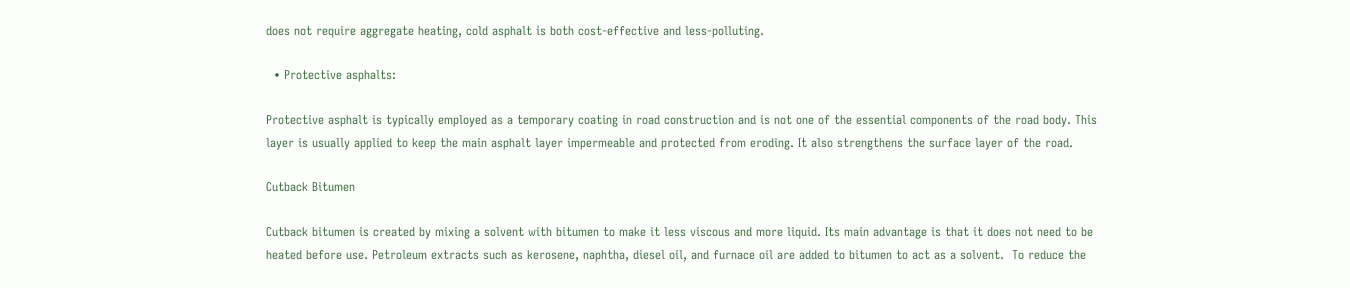does not require aggregate heating, cold asphalt is both cost-effective and less-polluting.

  • Protective asphalts:

Protective asphalt is typically employed as a temporary coating in road construction and is not one of the essential components of the road body. This layer is usually applied to keep the main asphalt layer impermeable and protected from eroding. It also strengthens the surface layer of the road.

Cutback Bitumen

Cutback bitumen is created by mixing a solvent with bitumen to make it less viscous and more liquid. Its main advantage is that it does not need to be heated before use. Petroleum extracts such as kerosene, naphtha, diesel oil, and furnace oil are added to bitumen to act as a solvent.  To reduce the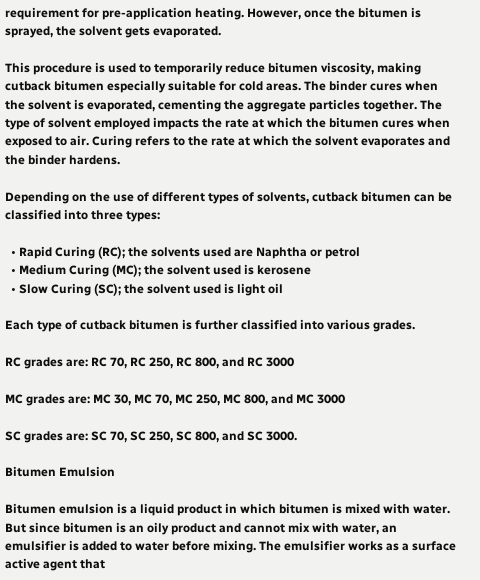requirement for pre-application heating. However, once the bitumen is sprayed, the solvent gets evaporated.

This procedure is used to temporarily reduce bitumen viscosity, making cutback bitumen especially suitable for cold areas. The binder cures when the solvent is evaporated, cementing the aggregate particles together. The type of solvent employed impacts the rate at which the bitumen cures when exposed to air. Curing refers to the rate at which the solvent evaporates and the binder hardens.

Depending on the use of different types of solvents, cutback bitumen can be classified into three types:

  • Rapid Curing (RC); the solvents used are Naphtha or petrol
  • Medium Curing (MC); the solvent used is kerosene
  • Slow Curing (SC); the solvent used is light oil

Each type of cutback bitumen is further classified into various grades.

RC grades are: RC 70, RC 250, RC 800, and RC 3000

MC grades are: MC 30, MC 70, MC 250, MC 800, and MC 3000

SC grades are: SC 70, SC 250, SC 800, and SC 3000.

Bitumen Emulsion

Bitumen emulsion is a liquid product in which bitumen is mixed with water. But since bitumen is an oily product and cannot mix with water, an emulsifier is added to water before mixing. The emulsifier works as a surface active agent that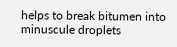helps to break bitumen into minuscule droplets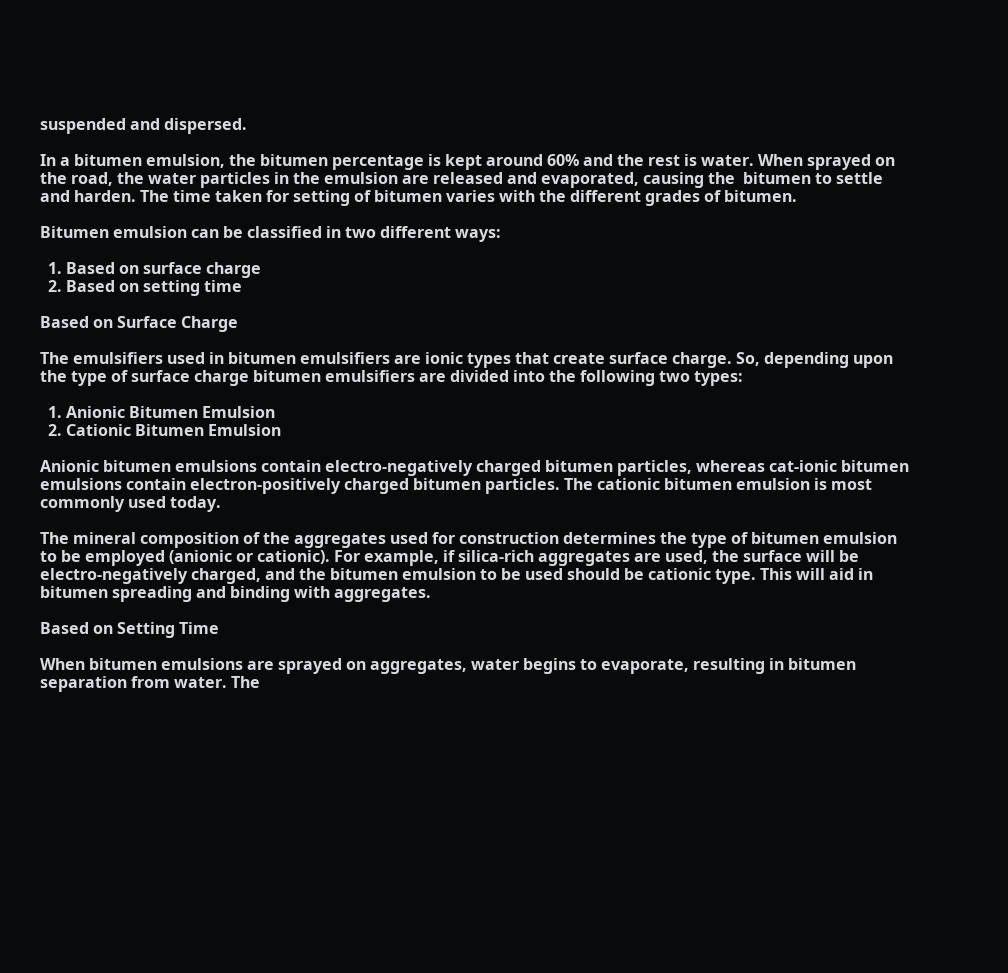suspended and dispersed.

In a bitumen emulsion, the bitumen percentage is kept around 60% and the rest is water. When sprayed on the road, the water particles in the emulsion are released and evaporated, causing the  bitumen to settle and harden. The time taken for setting of bitumen varies with the different grades of bitumen.

Bitumen emulsion can be classified in two different ways:

  1. Based on surface charge
  2. Based on setting time

Based on Surface Charge

The emulsifiers used in bitumen emulsifiers are ionic types that create surface charge. So, depending upon the type of surface charge bitumen emulsifiers are divided into the following two types:

  1. Anionic Bitumen Emulsion
  2. Cationic Bitumen Emulsion

Anionic bitumen emulsions contain electro-negatively charged bitumen particles, whereas cat-ionic bitumen emulsions contain electron-positively charged bitumen particles. The cationic bitumen emulsion is most commonly used today.

The mineral composition of the aggregates used for construction determines the type of bitumen emulsion to be employed (anionic or cationic). For example, if silica-rich aggregates are used, the surface will be electro-negatively charged, and the bitumen emulsion to be used should be cationic type. This will aid in bitumen spreading and binding with aggregates.

Based on Setting Time

When bitumen emulsions are sprayed on aggregates, water begins to evaporate, resulting in bitumen separation from water. The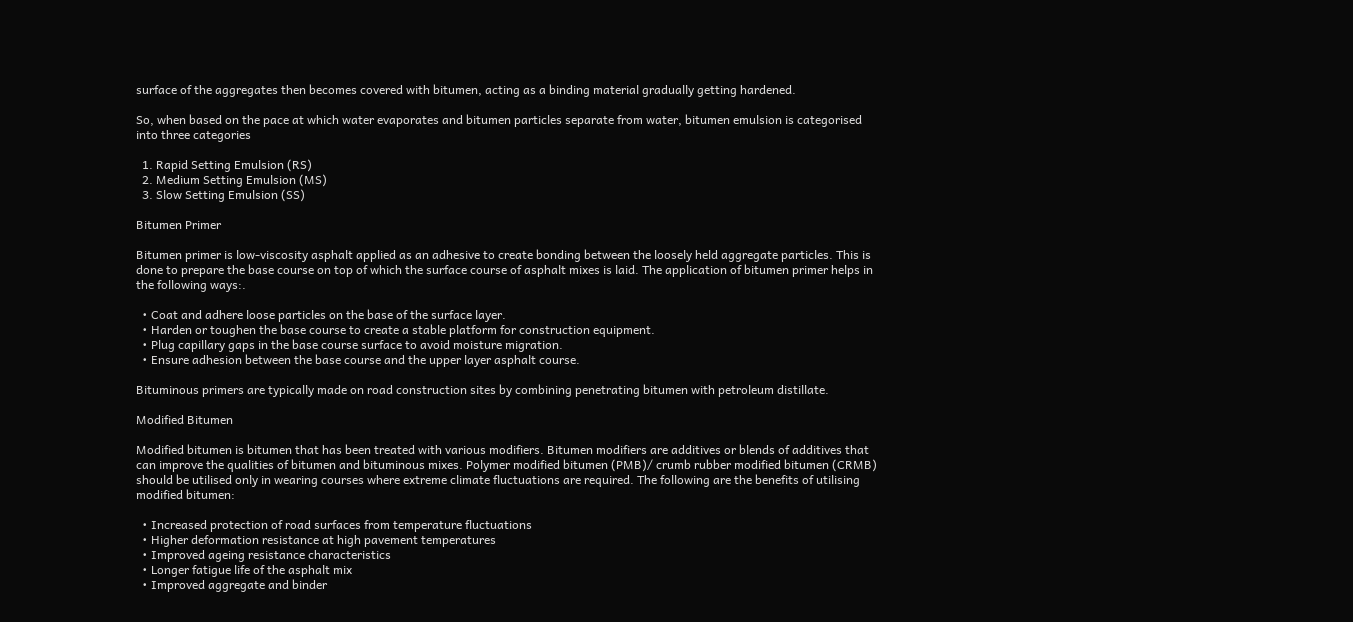surface of the aggregates then becomes covered with bitumen, acting as a binding material gradually getting hardened.

So, when based on the pace at which water evaporates and bitumen particles separate from water, bitumen emulsion is categorised into three categories

  1. Rapid Setting Emulsion (RS)
  2. Medium Setting Emulsion (MS)
  3. Slow Setting Emulsion (SS)

Bitumen Primer

Bitumen primer is low-viscosity asphalt applied as an adhesive to create bonding between the loosely held aggregate particles. This is done to prepare the base course on top of which the surface course of asphalt mixes is laid. The application of bitumen primer helps in the following ways:.

  • Coat and adhere loose particles on the base of the surface layer.
  • Harden or toughen the base course to create a stable platform for construction equipment.
  • Plug capillary gaps in the base course surface to avoid moisture migration.
  • Ensure adhesion between the base course and the upper layer asphalt course.

Bituminous primers are typically made on road construction sites by combining penetrating bitumen with petroleum distillate.

Modified Bitumen

Modified bitumen is bitumen that has been treated with various modifiers. Bitumen modifiers are additives or blends of additives that can improve the qualities of bitumen and bituminous mixes. Polymer modified bitumen (PMB)/ crumb rubber modified bitumen (CRMB) should be utilised only in wearing courses where extreme climate fluctuations are required. The following are the benefits of utilising modified bitumen:

  • Increased protection of road surfaces from temperature fluctuations
  • Higher deformation resistance at high pavement temperatures
  • Improved ageing resistance characteristics
  • Longer fatigue life of the asphalt mix
  • Improved aggregate and binder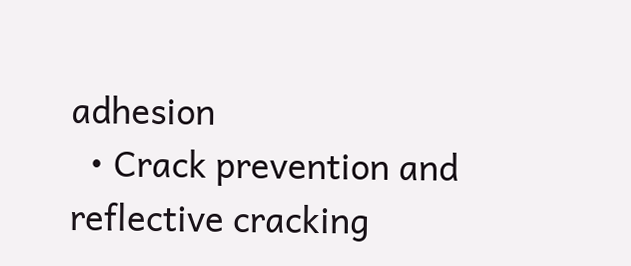adhesion
  • Crack prevention and reflective cracking